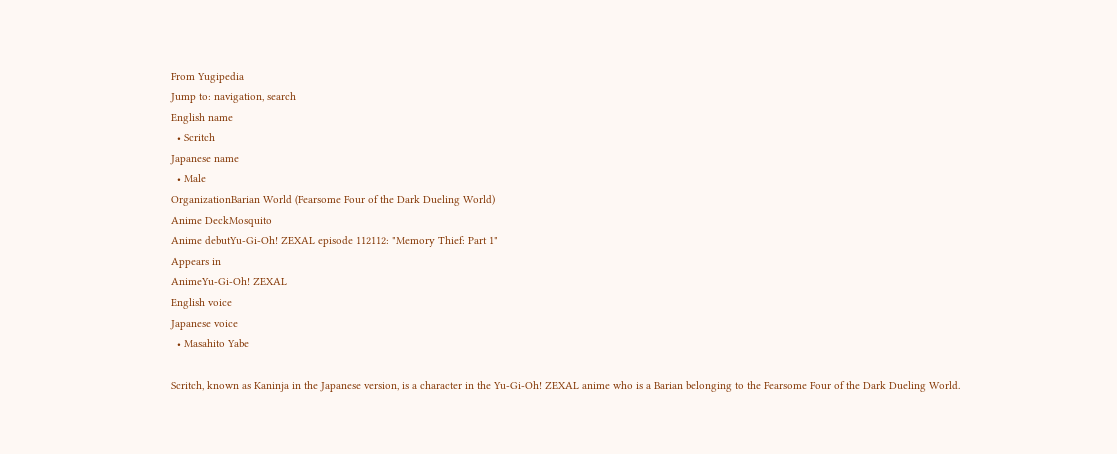From Yugipedia
Jump to: navigation, search
English name
  • Scritch
Japanese name
  • Male
OrganizationBarian World (Fearsome Four of the Dark Dueling World)
Anime DeckMosquito
Anime debutYu-Gi-Oh! ZEXAL episode 112112: "Memory Thief: Part 1"
Appears in
AnimeYu-Gi-Oh! ZEXAL
English voice
Japanese voice
  • Masahito Yabe

Scritch, known as Kaninja in the Japanese version, is a character in the Yu-Gi-Oh! ZEXAL anime who is a Barian belonging to the Fearsome Four of the Dark Dueling World.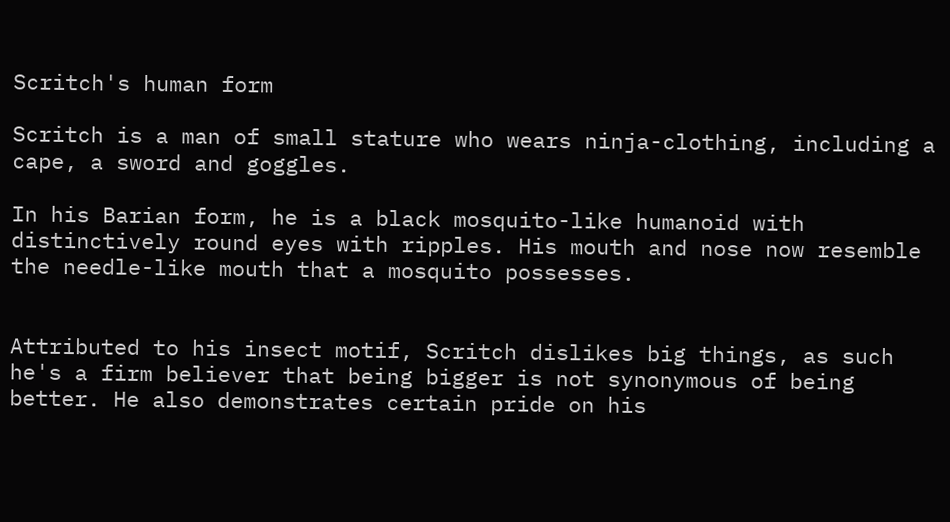Scritch's human form

Scritch is a man of small stature who wears ninja-clothing, including a cape, a sword and goggles.

In his Barian form, he is a black mosquito-like humanoid with distinctively round eyes with ripples. His mouth and nose now resemble the needle-like mouth that a mosquito possesses.


Attributed to his insect motif, Scritch dislikes big things, as such he's a firm believer that being bigger is not synonymous of being better. He also demonstrates certain pride on his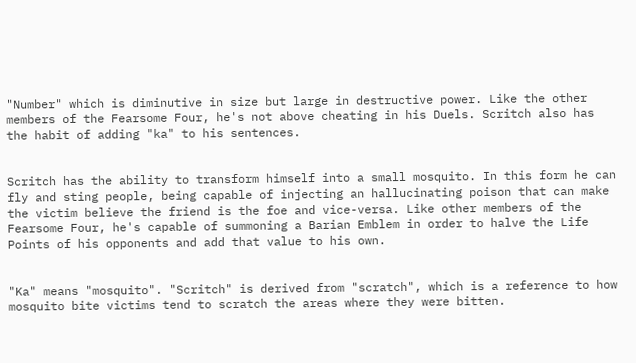"Number" which is diminutive in size but large in destructive power. Like the other members of the Fearsome Four, he's not above cheating in his Duels. Scritch also has the habit of adding "ka" to his sentences.


Scritch has the ability to transform himself into a small mosquito. In this form he can fly and sting people, being capable of injecting an hallucinating poison that can make the victim believe the friend is the foe and vice-versa. Like other members of the Fearsome Four, he's capable of summoning a Barian Emblem in order to halve the Life Points of his opponents and add that value to his own.


"Ka" means "mosquito". "Scritch" is derived from "scratch", which is a reference to how mosquito bite victims tend to scratch the areas where they were bitten.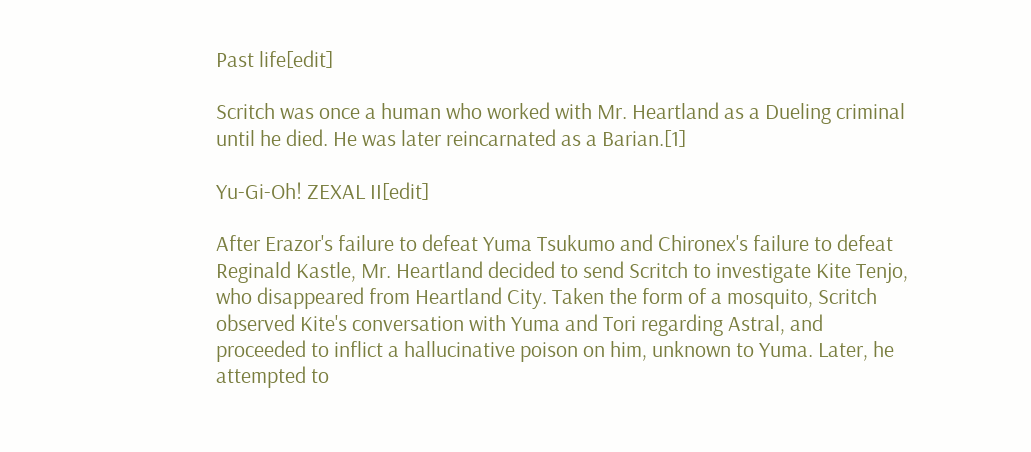Past life[edit]

Scritch was once a human who worked with Mr. Heartland as a Dueling criminal until he died. He was later reincarnated as a Barian.[1]

Yu-Gi-Oh! ZEXAL II[edit]

After Erazor's failure to defeat Yuma Tsukumo and Chironex's failure to defeat Reginald Kastle, Mr. Heartland decided to send Scritch to investigate Kite Tenjo, who disappeared from Heartland City. Taken the form of a mosquito, Scritch observed Kite's conversation with Yuma and Tori regarding Astral, and proceeded to inflict a hallucinative poison on him, unknown to Yuma. Later, he attempted to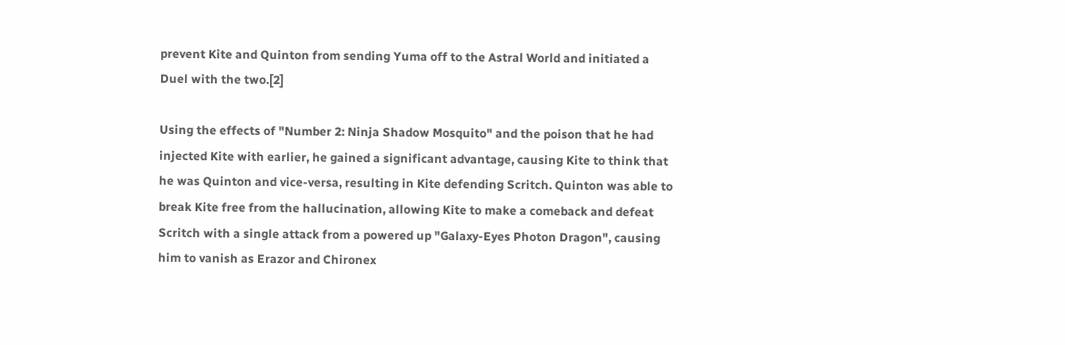prevent Kite and Quinton from sending Yuma off to the Astral World and initiated a Duel with the two.[2]

Using the effects of "Number 2: Ninja Shadow Mosquito" and the poison that he had injected Kite with earlier, he gained a significant advantage, causing Kite to think that he was Quinton and vice-versa, resulting in Kite defending Scritch. Quinton was able to break Kite free from the hallucination, allowing Kite to make a comeback and defeat Scritch with a single attack from a powered up "Galaxy-Eyes Photon Dragon", causing him to vanish as Erazor and Chironex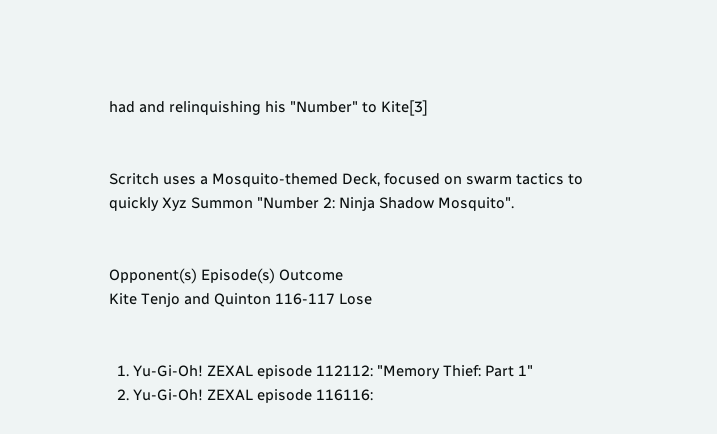had and relinquishing his "Number" to Kite[3]


Scritch uses a Mosquito-themed Deck, focused on swarm tactics to quickly Xyz Summon "Number 2: Ninja Shadow Mosquito".


Opponent(s) Episode(s) Outcome
Kite Tenjo and Quinton 116-117 Lose


  1. Yu-Gi-Oh! ZEXAL episode 112112: "Memory Thief: Part 1"
  2. Yu-Gi-Oh! ZEXAL episode 116116: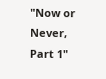"Now or Never, Part 1"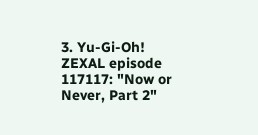3. Yu-Gi-Oh! ZEXAL episode 117117: "Now or Never, Part 2"